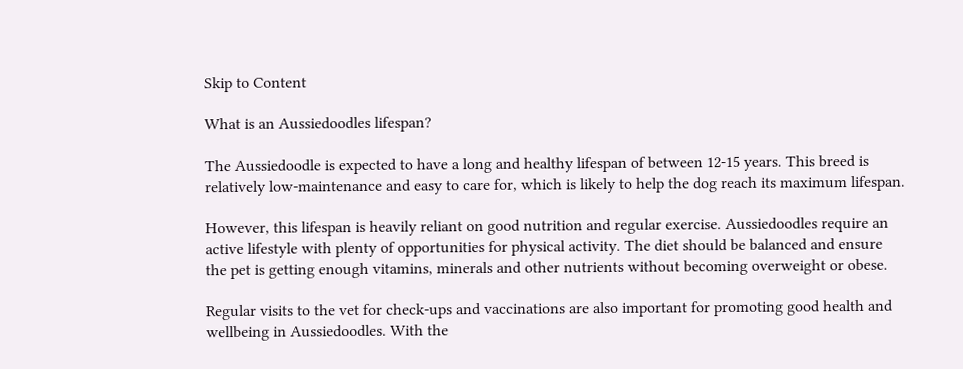Skip to Content

What is an Aussiedoodles lifespan?

The Aussiedoodle is expected to have a long and healthy lifespan of between 12-15 years. This breed is relatively low-maintenance and easy to care for, which is likely to help the dog reach its maximum lifespan.

However, this lifespan is heavily reliant on good nutrition and regular exercise. Aussiedoodles require an active lifestyle with plenty of opportunities for physical activity. The diet should be balanced and ensure the pet is getting enough vitamins, minerals and other nutrients without becoming overweight or obese.

Regular visits to the vet for check-ups and vaccinations are also important for promoting good health and wellbeing in Aussiedoodles. With the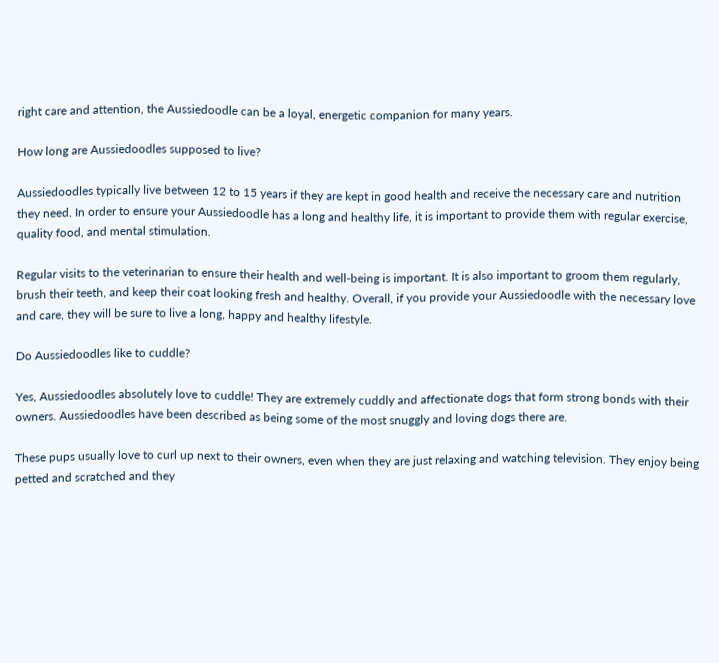right care and attention, the Aussiedoodle can be a loyal, energetic companion for many years.

How long are Aussiedoodles supposed to live?

Aussiedoodles typically live between 12 to 15 years if they are kept in good health and receive the necessary care and nutrition they need. In order to ensure your Aussiedoodle has a long and healthy life, it is important to provide them with regular exercise, quality food, and mental stimulation.

Regular visits to the veterinarian to ensure their health and well-being is important. It is also important to groom them regularly, brush their teeth, and keep their coat looking fresh and healthy. Overall, if you provide your Aussiedoodle with the necessary love and care, they will be sure to live a long, happy and healthy lifestyle.

Do Aussiedoodles like to cuddle?

Yes, Aussiedoodles absolutely love to cuddle! They are extremely cuddly and affectionate dogs that form strong bonds with their owners. Aussiedoodles have been described as being some of the most snuggly and loving dogs there are.

These pups usually love to curl up next to their owners, even when they are just relaxing and watching television. They enjoy being petted and scratched and they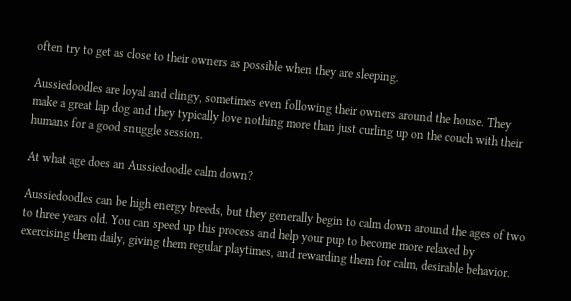often try to get as close to their owners as possible when they are sleeping.

Aussiedoodles are loyal and clingy, sometimes even following their owners around the house. They make a great lap dog and they typically love nothing more than just curling up on the couch with their humans for a good snuggle session.

At what age does an Aussiedoodle calm down?

Aussiedoodles can be high energy breeds, but they generally begin to calm down around the ages of two to three years old. You can speed up this process and help your pup to become more relaxed by exercising them daily, giving them regular playtimes, and rewarding them for calm, desirable behavior.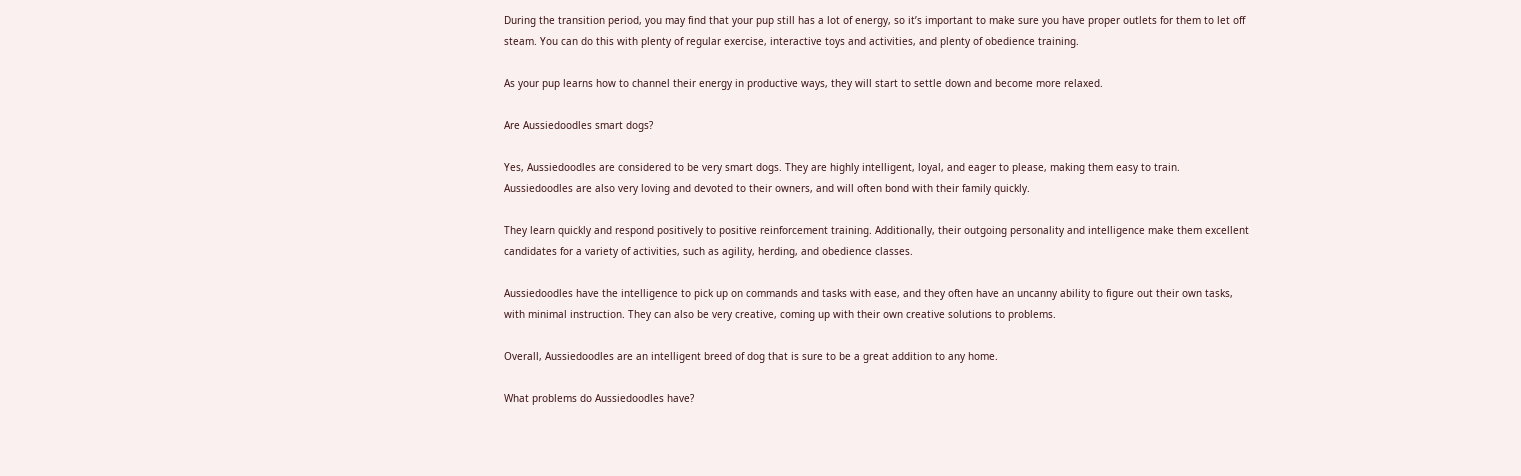During the transition period, you may find that your pup still has a lot of energy, so it’s important to make sure you have proper outlets for them to let off steam. You can do this with plenty of regular exercise, interactive toys and activities, and plenty of obedience training.

As your pup learns how to channel their energy in productive ways, they will start to settle down and become more relaxed.

Are Aussiedoodles smart dogs?

Yes, Aussiedoodles are considered to be very smart dogs. They are highly intelligent, loyal, and eager to please, making them easy to train. Aussiedoodles are also very loving and devoted to their owners, and will often bond with their family quickly.

They learn quickly and respond positively to positive reinforcement training. Additionally, their outgoing personality and intelligence make them excellent candidates for a variety of activities, such as agility, herding, and obedience classes.

Aussiedoodles have the intelligence to pick up on commands and tasks with ease, and they often have an uncanny ability to figure out their own tasks, with minimal instruction. They can also be very creative, coming up with their own creative solutions to problems.

Overall, Aussiedoodles are an intelligent breed of dog that is sure to be a great addition to any home.

What problems do Aussiedoodles have?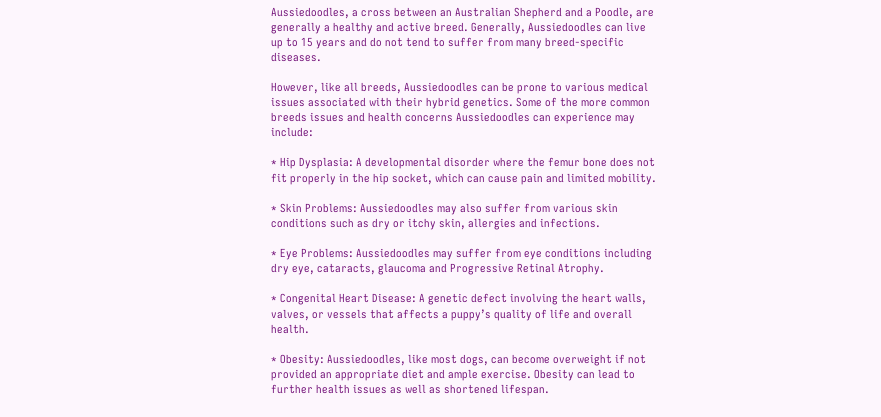Aussiedoodles, a cross between an Australian Shepherd and a Poodle, are generally a healthy and active breed. Generally, Aussiedoodles can live up to 15 years and do not tend to suffer from many breed-specific diseases.

However, like all breeds, Aussiedoodles can be prone to various medical issues associated with their hybrid genetics. Some of the more common breeds issues and health concerns Aussiedoodles can experience may include:

* Hip Dysplasia: A developmental disorder where the femur bone does not fit properly in the hip socket, which can cause pain and limited mobility.

* Skin Problems: Aussiedoodles may also suffer from various skin conditions such as dry or itchy skin, allergies and infections.

* Eye Problems: Aussiedoodles may suffer from eye conditions including dry eye, cataracts, glaucoma and Progressive Retinal Atrophy.

* Congenital Heart Disease: A genetic defect involving the heart walls, valves, or vessels that affects a puppy’s quality of life and overall health.

* Obesity: Aussiedoodles, like most dogs, can become overweight if not provided an appropriate diet and ample exercise. Obesity can lead to further health issues as well as shortened lifespan.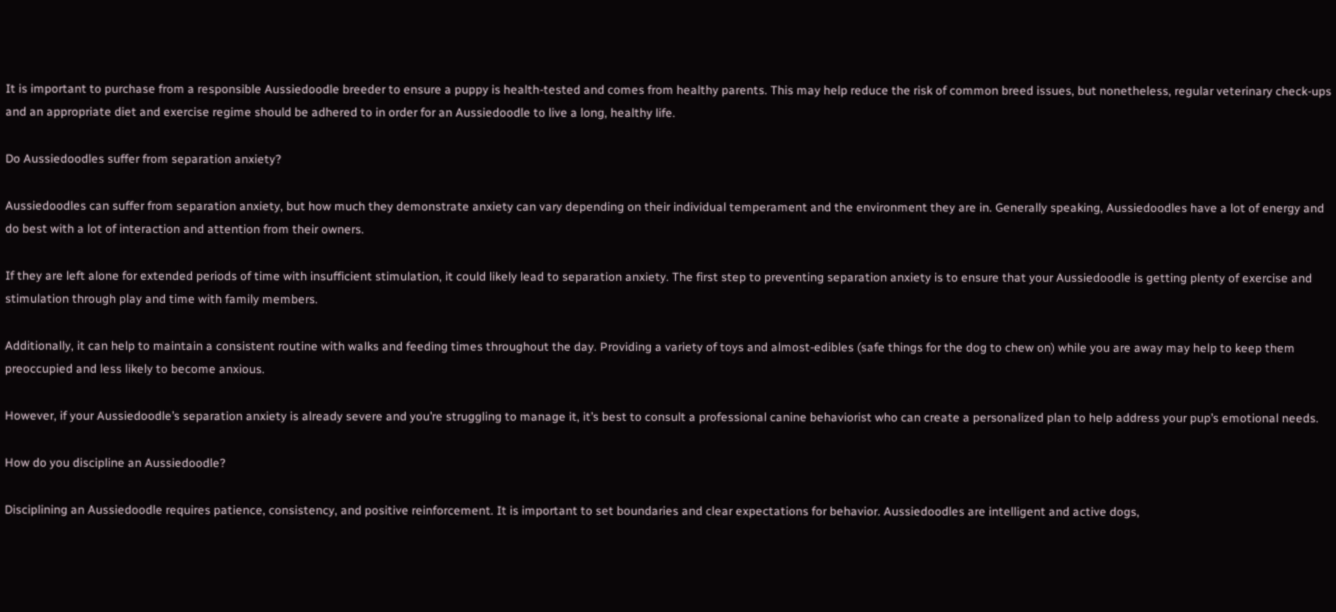It is important to purchase from a responsible Aussiedoodle breeder to ensure a puppy is health-tested and comes from healthy parents. This may help reduce the risk of common breed issues, but nonetheless, regular veterinary check-ups and an appropriate diet and exercise regime should be adhered to in order for an Aussiedoodle to live a long, healthy life.

Do Aussiedoodles suffer from separation anxiety?

Aussiedoodles can suffer from separation anxiety, but how much they demonstrate anxiety can vary depending on their individual temperament and the environment they are in. Generally speaking, Aussiedoodles have a lot of energy and do best with a lot of interaction and attention from their owners.

If they are left alone for extended periods of time with insufficient stimulation, it could likely lead to separation anxiety. The first step to preventing separation anxiety is to ensure that your Aussiedoodle is getting plenty of exercise and stimulation through play and time with family members.

Additionally, it can help to maintain a consistent routine with walks and feeding times throughout the day. Providing a variety of toys and almost-edibles (safe things for the dog to chew on) while you are away may help to keep them preoccupied and less likely to become anxious.

However, if your Aussiedoodle’s separation anxiety is already severe and you’re struggling to manage it, it’s best to consult a professional canine behaviorist who can create a personalized plan to help address your pup’s emotional needs.

How do you discipline an Aussiedoodle?

Disciplining an Aussiedoodle requires patience, consistency, and positive reinforcement. It is important to set boundaries and clear expectations for behavior. Aussiedoodles are intelligent and active dogs,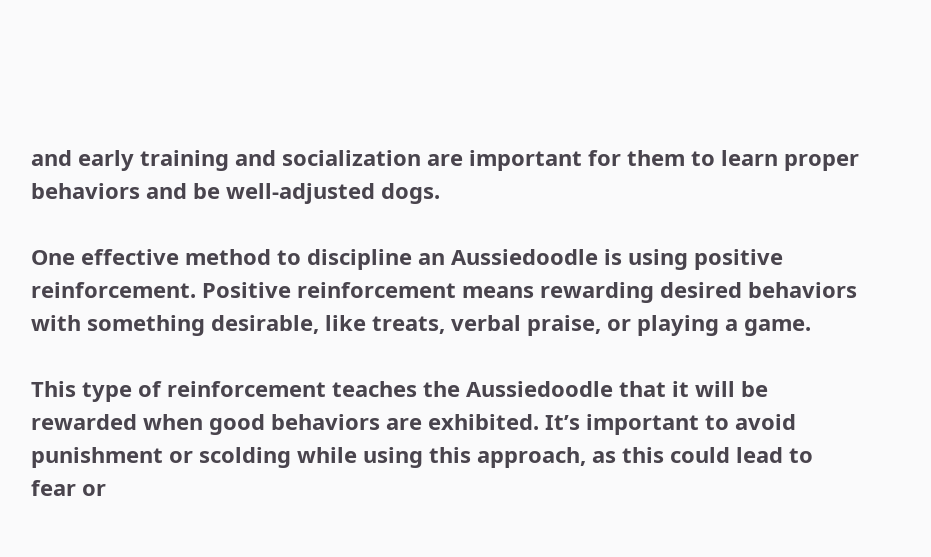and early training and socialization are important for them to learn proper behaviors and be well-adjusted dogs.

One effective method to discipline an Aussiedoodle is using positive reinforcement. Positive reinforcement means rewarding desired behaviors with something desirable, like treats, verbal praise, or playing a game.

This type of reinforcement teaches the Aussiedoodle that it will be rewarded when good behaviors are exhibited. It’s important to avoid punishment or scolding while using this approach, as this could lead to fear or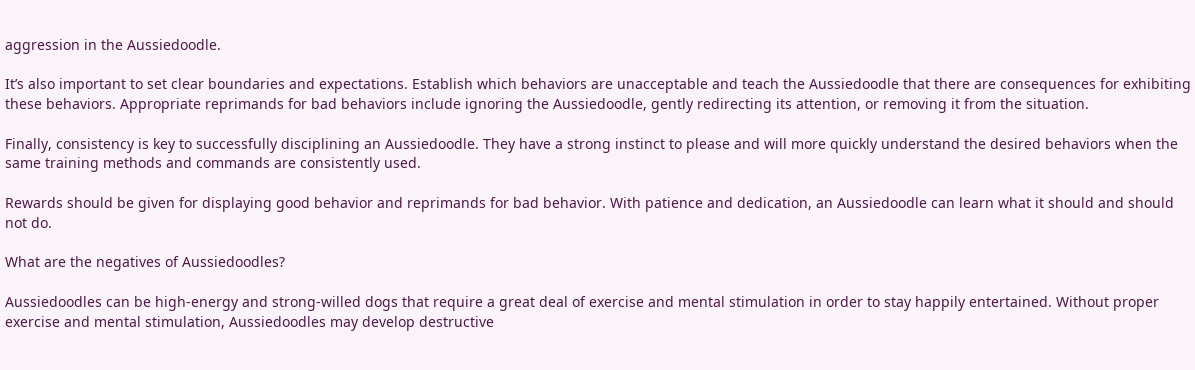aggression in the Aussiedoodle.

It’s also important to set clear boundaries and expectations. Establish which behaviors are unacceptable and teach the Aussiedoodle that there are consequences for exhibiting these behaviors. Appropriate reprimands for bad behaviors include ignoring the Aussiedoodle, gently redirecting its attention, or removing it from the situation.

Finally, consistency is key to successfully disciplining an Aussiedoodle. They have a strong instinct to please and will more quickly understand the desired behaviors when the same training methods and commands are consistently used.

Rewards should be given for displaying good behavior and reprimands for bad behavior. With patience and dedication, an Aussiedoodle can learn what it should and should not do.

What are the negatives of Aussiedoodles?

Aussiedoodles can be high-energy and strong-willed dogs that require a great deal of exercise and mental stimulation in order to stay happily entertained. Without proper exercise and mental stimulation, Aussiedoodles may develop destructive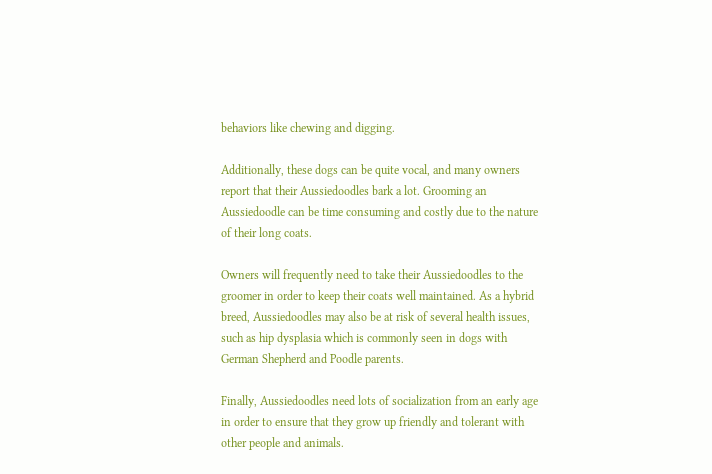behaviors like chewing and digging.

Additionally, these dogs can be quite vocal, and many owners report that their Aussiedoodles bark a lot. Grooming an Aussiedoodle can be time consuming and costly due to the nature of their long coats.

Owners will frequently need to take their Aussiedoodles to the groomer in order to keep their coats well maintained. As a hybrid breed, Aussiedoodles may also be at risk of several health issues, such as hip dysplasia which is commonly seen in dogs with German Shepherd and Poodle parents.

Finally, Aussiedoodles need lots of socialization from an early age in order to ensure that they grow up friendly and tolerant with other people and animals.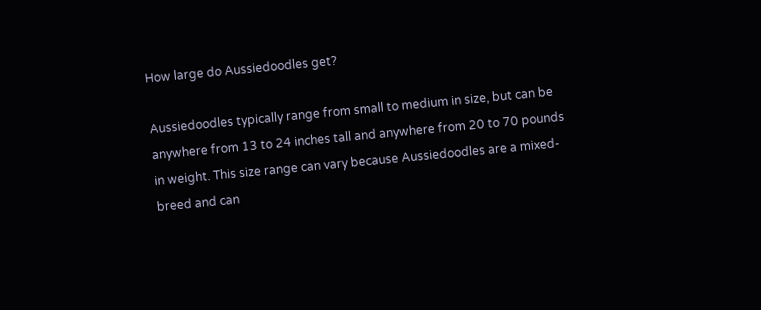How large do Aussiedoodles get?

Aussiedoodles typically range from small to medium in size, but can be anywhere from 13 to 24 inches tall and anywhere from 20 to 70 pounds in weight. This size range can vary because Aussiedoodles are a mixed-breed and can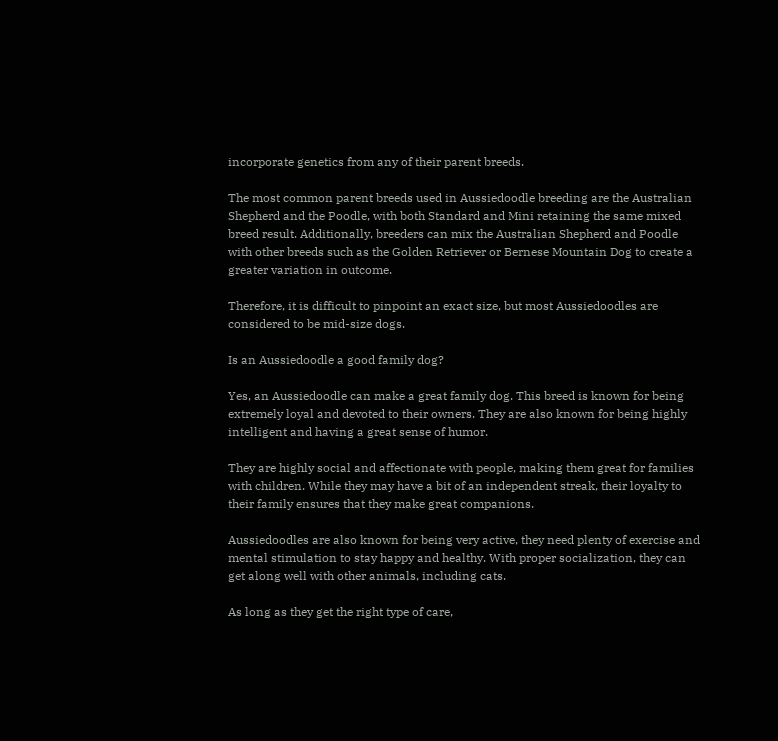incorporate genetics from any of their parent breeds.

The most common parent breeds used in Aussiedoodle breeding are the Australian Shepherd and the Poodle, with both Standard and Mini retaining the same mixed breed result. Additionally, breeders can mix the Australian Shepherd and Poodle with other breeds such as the Golden Retriever or Bernese Mountain Dog to create a greater variation in outcome.

Therefore, it is difficult to pinpoint an exact size, but most Aussiedoodles are considered to be mid-size dogs.

Is an Aussiedoodle a good family dog?

Yes, an Aussiedoodle can make a great family dog. This breed is known for being extremely loyal and devoted to their owners. They are also known for being highly intelligent and having a great sense of humor.

They are highly social and affectionate with people, making them great for families with children. While they may have a bit of an independent streak, their loyalty to their family ensures that they make great companions.

Aussiedoodles are also known for being very active, they need plenty of exercise and mental stimulation to stay happy and healthy. With proper socialization, they can get along well with other animals, including cats.

As long as they get the right type of care,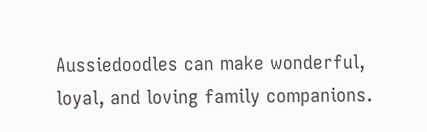Aussiedoodles can make wonderful, loyal, and loving family companions.